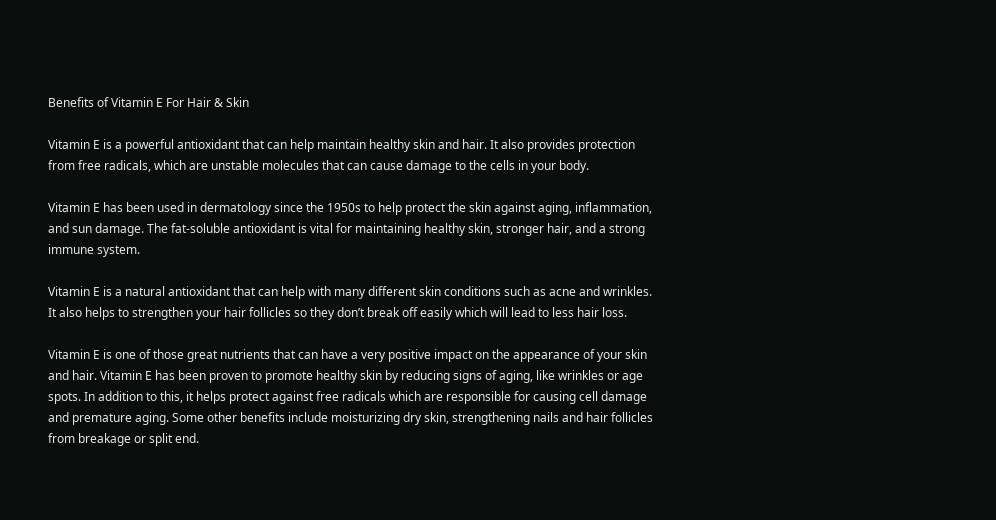Benefits of Vitamin E For Hair & Skin

Vitamin E is a powerful antioxidant that can help maintain healthy skin and hair. It also provides protection from free radicals, which are unstable molecules that can cause damage to the cells in your body.

Vitamin E has been used in dermatology since the 1950s to help protect the skin against aging, inflammation, and sun damage. The fat-soluble antioxidant is vital for maintaining healthy skin, stronger hair, and a strong immune system.

Vitamin E is a natural antioxidant that can help with many different skin conditions such as acne and wrinkles. It also helps to strengthen your hair follicles so they don’t break off easily which will lead to less hair loss.

Vitamin E is one of those great nutrients that can have a very positive impact on the appearance of your skin and hair. Vitamin E has been proven to promote healthy skin by reducing signs of aging, like wrinkles or age spots. In addition to this, it helps protect against free radicals which are responsible for causing cell damage and premature aging. Some other benefits include moisturizing dry skin, strengthening nails and hair follicles from breakage or split end.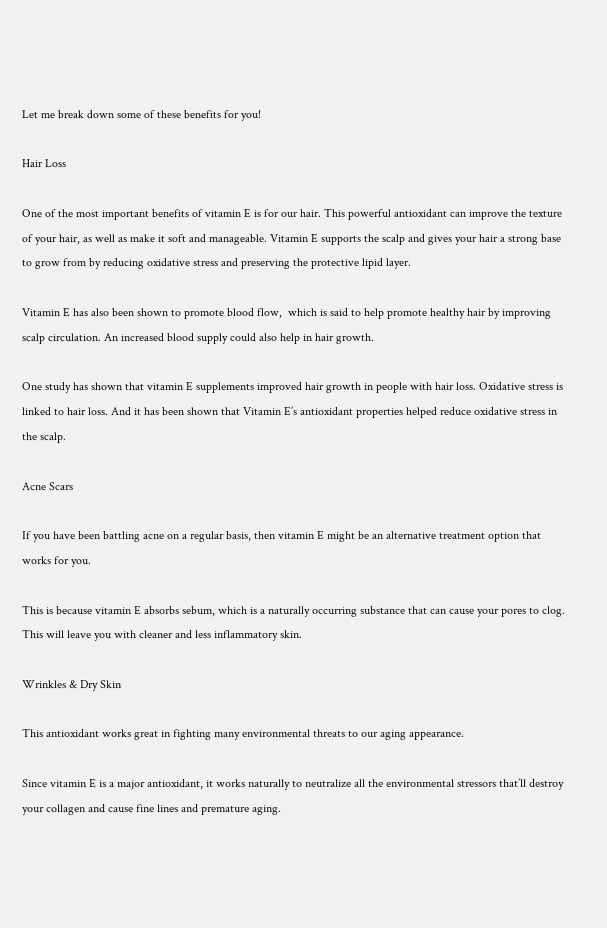Let me break down some of these benefits for you!

Hair Loss

One of the most important benefits of vitamin E is for our hair. This powerful antioxidant can improve the texture of your hair, as well as make it soft and manageable. Vitamin E supports the scalp and gives your hair a strong base to grow from by reducing oxidative stress and preserving the protective lipid layer.

Vitamin E has also been shown to promote blood flow,  which is said to help promote healthy hair by improving scalp circulation. An increased blood supply could also help in hair growth.

One study has shown that vitamin E supplements improved hair growth in people with hair loss. Oxidative stress is linked to hair loss. And it has been shown that Vitamin E’s antioxidant properties helped reduce oxidative stress in the scalp.

Acne Scars

If you have been battling acne on a regular basis, then vitamin E might be an alternative treatment option that works for you.

This is because vitamin E absorbs sebum, which is a naturally occurring substance that can cause your pores to clog. This will leave you with cleaner and less inflammatory skin.

Wrinkles & Dry Skin

This antioxidant works great in fighting many environmental threats to our aging appearance.

Since vitamin E is a major antioxidant, it works naturally to neutralize all the environmental stressors that’ll destroy your collagen and cause fine lines and premature aging.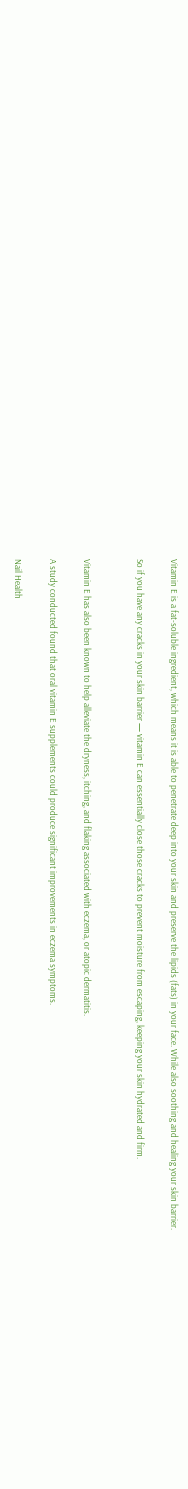Vitamin E is a fat-soluble ingredient, which means it is able to penetrate deep into your skin and preserve the lipids (fats) in your face. While also soothing and healing your skin barrier.

So if you have any cracks in your skin barrier — vitamin E can essentially close those cracks to prevent moisture from escaping, keeping your skin hydrated and firm.


Vitamin E has also been known to help alleviate the dryness, itching, and flaking associated with eczema, or atopic dermatitis.

A study conducted found that oral vitamin E supplements could produce significant improvements in eczema symptoms.

Nail Health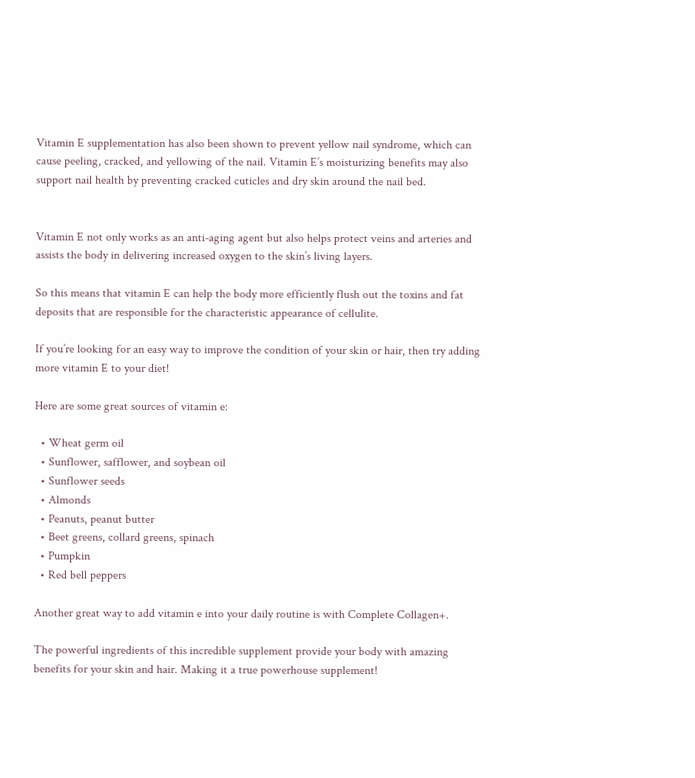Vitamin E supplementation has also been shown to prevent yellow nail syndrome, which can cause peeling, cracked, and yellowing of the nail. Vitamin E’s moisturizing benefits may also support nail health by preventing cracked cuticles and dry skin around the nail bed.


Vitamin E not only works as an anti-aging agent but also helps protect veins and arteries and assists the body in delivering increased oxygen to the skin’s living layers.

So this means that vitamin E can help the body more efficiently flush out the toxins and fat deposits that are responsible for the characteristic appearance of cellulite.

If you’re looking for an easy way to improve the condition of your skin or hair, then try adding more vitamin E to your diet!

Here are some great sources of vitamin e:

  • Wheat germ oil
  • Sunflower, safflower, and soybean oil
  • Sunflower seeds
  • Almonds
  • Peanuts, peanut butter
  • Beet greens, collard greens, spinach
  • Pumpkin
  • Red bell peppers

Another great way to add vitamin e into your daily routine is with Complete Collagen+.

The powerful ingredients of this incredible supplement provide your body with amazing benefits for your skin and hair. Making it a true powerhouse supplement!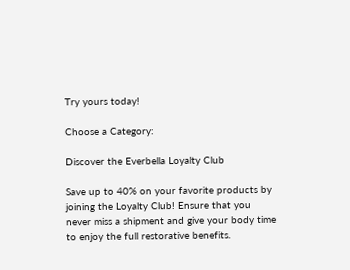Try yours today!

Choose a Category:

Discover the Everbella Loyalty Club

Save up to 40% on your favorite products by joining the Loyalty Club! Ensure that you never miss a shipment and give your body time to enjoy the full restorative benefits.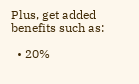Plus, get added benefits such as:

  • 20%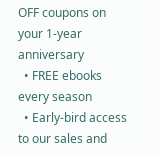OFF coupons on your 1-year anniversary
  • FREE ebooks every season
  • Early-bird access to our sales and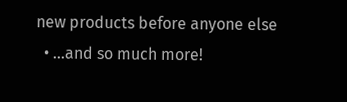new products before anyone else
  • ...and so much more!